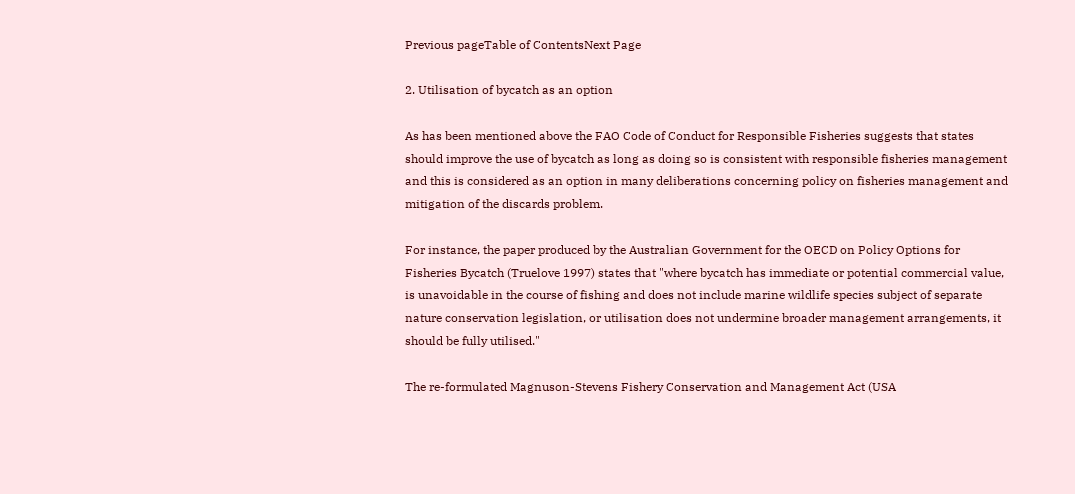Previous pageTable of ContentsNext Page

2. Utilisation of bycatch as an option

As has been mentioned above the FAO Code of Conduct for Responsible Fisheries suggests that states should improve the use of bycatch as long as doing so is consistent with responsible fisheries management and this is considered as an option in many deliberations concerning policy on fisheries management and mitigation of the discards problem.

For instance, the paper produced by the Australian Government for the OECD on Policy Options for Fisheries Bycatch (Truelove 1997) states that "where bycatch has immediate or potential commercial value, is unavoidable in the course of fishing and does not include marine wildlife species subject of separate nature conservation legislation, or utilisation does not undermine broader management arrangements, it should be fully utilised."

The re-formulated Magnuson-Stevens Fishery Conservation and Management Act (USA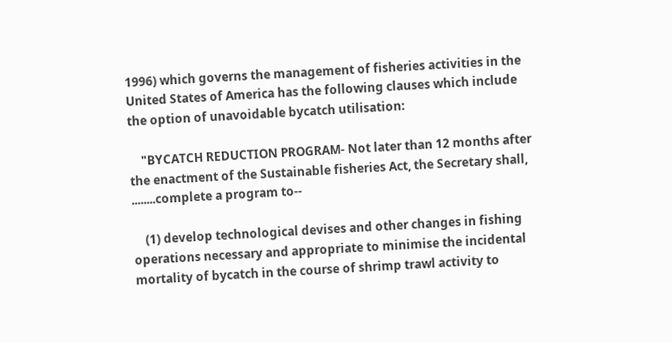1996) which governs the management of fisheries activities in the United States of America has the following clauses which include the option of unavoidable bycatch utilisation:

    "BYCATCH REDUCTION PROGRAM- Not later than 12 months after the enactment of the Sustainable fisheries Act, the Secretary shall, ........complete a program to--

    (1) develop technological devises and other changes in fishing operations necessary and appropriate to minimise the incidental mortality of bycatch in the course of shrimp trawl activity to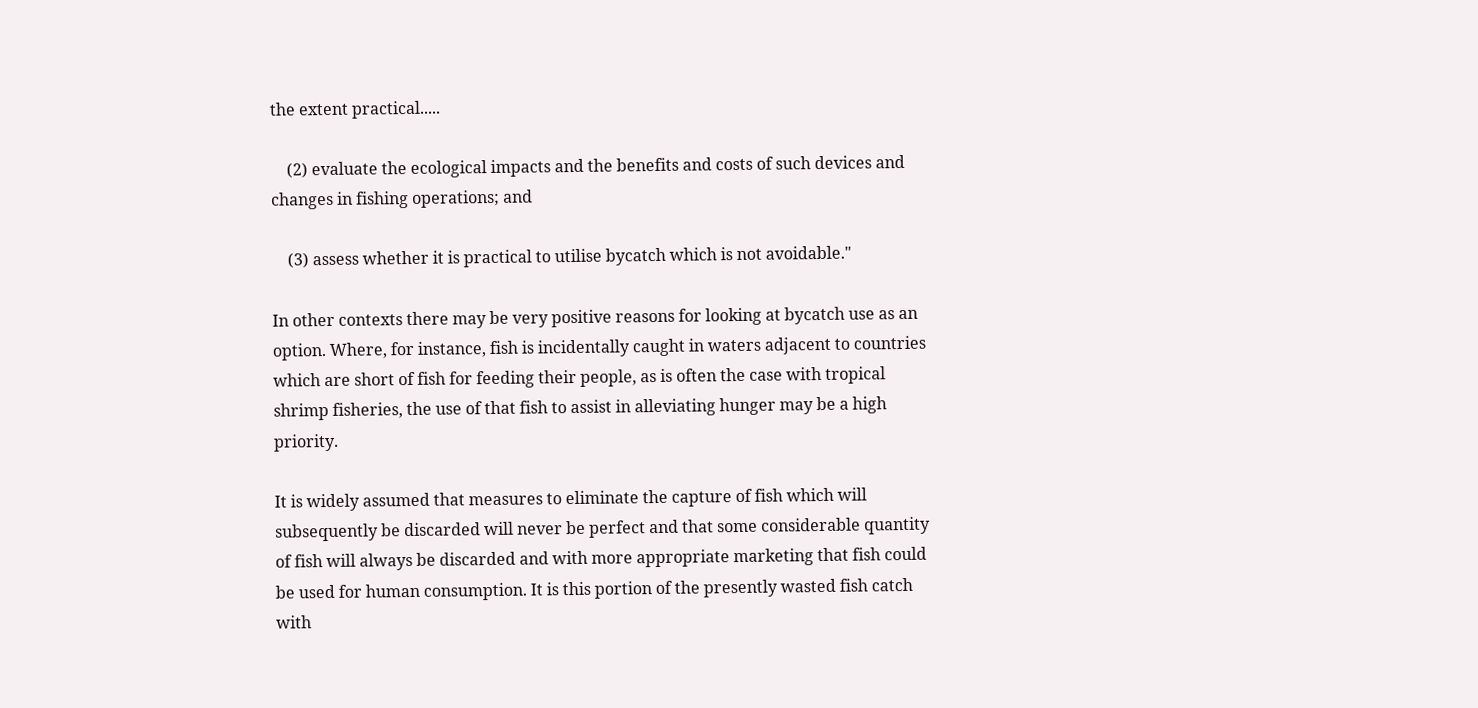the extent practical.....

    (2) evaluate the ecological impacts and the benefits and costs of such devices and changes in fishing operations; and

    (3) assess whether it is practical to utilise bycatch which is not avoidable."

In other contexts there may be very positive reasons for looking at bycatch use as an option. Where, for instance, fish is incidentally caught in waters adjacent to countries which are short of fish for feeding their people, as is often the case with tropical shrimp fisheries, the use of that fish to assist in alleviating hunger may be a high priority.

It is widely assumed that measures to eliminate the capture of fish which will subsequently be discarded will never be perfect and that some considerable quantity of fish will always be discarded and with more appropriate marketing that fish could be used for human consumption. It is this portion of the presently wasted fish catch with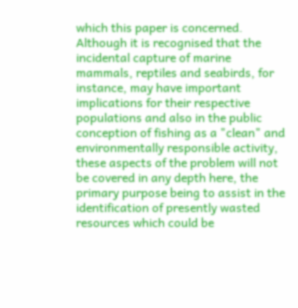which this paper is concerned. Although it is recognised that the incidental capture of marine mammals, reptiles and seabirds, for instance, may have important implications for their respective populations and also in the public conception of fishing as a "clean" and environmentally responsible activity, these aspects of the problem will not be covered in any depth here, the primary purpose being to assist in the identification of presently wasted resources which could be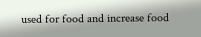used for food and increase food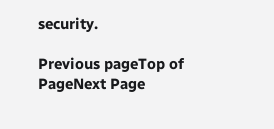security.

Previous pageTop of PageNext Page